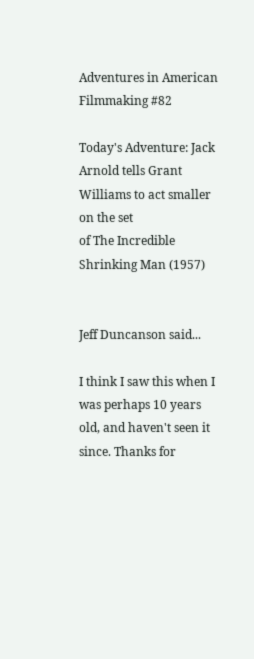Adventures in American Filmmaking #82

Today's Adventure: Jack Arnold tells Grant Williams to act smaller on the set
of The Incredible Shrinking Man (1957)


Jeff Duncanson said...

I think I saw this when I was perhaps 10 years old, and haven't seen it since. Thanks for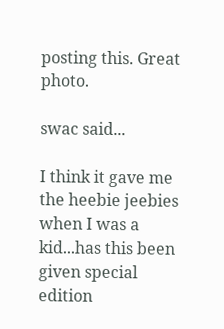posting this. Great photo.

swac said...

I think it gave me the heebie jeebies when I was a kid...has this been given special edition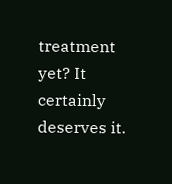treatment yet? It certainly deserves it.